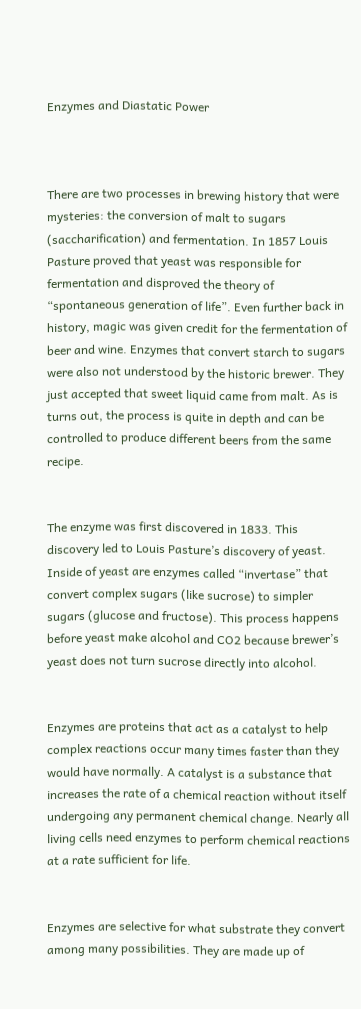Enzymes and Diastatic Power



There are two processes in brewing history that were mysteries: the conversion of malt to sugars (saccharification) and fermentation. In 1857 Louis Pasture proved that yeast was responsible for fermentation and disproved the theory of “spontaneous generation of life”. Even further back in history, magic was given credit for the fermentation of beer and wine. Enzymes that convert starch to sugars were also not understood by the historic brewer. They just accepted that sweet liquid came from malt. As is turns out, the process is quite in depth and can be controlled to produce different beers from the same recipe.


The enzyme was first discovered in 1833. This discovery led to Louis Pasture’s discovery of yeast. Inside of yeast are enzymes called “invertase” that convert complex sugars (like sucrose) to simpler sugars (glucose and fructose). This process happens before yeast make alcohol and CO2 because brewer’s yeast does not turn sucrose directly into alcohol.


Enzymes are proteins that act as a catalyst to help complex reactions occur many times faster than they would have normally. A catalyst is a substance that increases the rate of a chemical reaction without itself undergoing any permanent chemical change. Nearly all living cells need enzymes to perform chemical reactions at a rate sufficient for life.


Enzymes are selective for what substrate they convert among many possibilities. They are made up of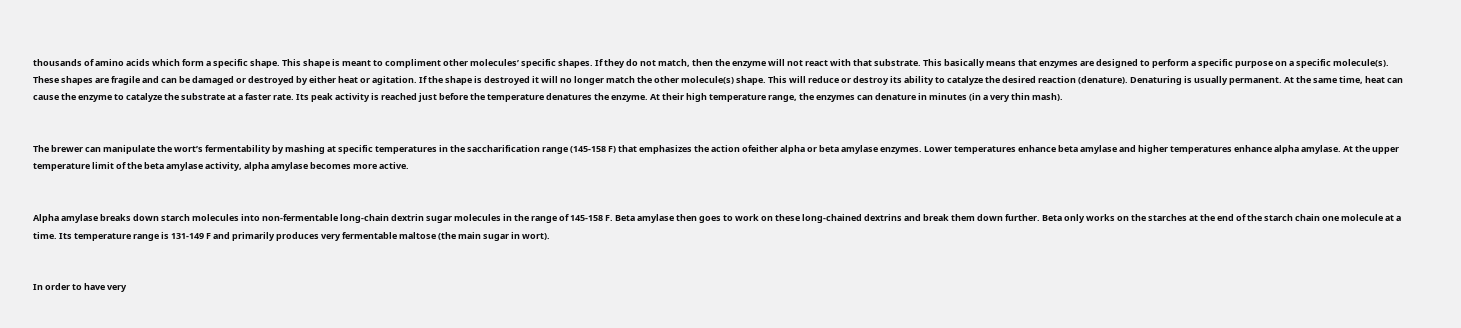thousands of amino acids which form a specific shape. This shape is meant to compliment other molecules’ specific shapes. If they do not match, then the enzyme will not react with that substrate. This basically means that enzymes are designed to perform a specific purpose on a specific molecule(s). These shapes are fragile and can be damaged or destroyed by either heat or agitation. If the shape is destroyed it will no longer match the other molecule(s) shape. This will reduce or destroy its ability to catalyze the desired reaction (denature). Denaturing is usually permanent. At the same time, heat can cause the enzyme to catalyze the substrate at a faster rate. Its peak activity is reached just before the temperature denatures the enzyme. At their high temperature range, the enzymes can denature in minutes (in a very thin mash).


The brewer can manipulate the wort’s fermentability by mashing at specific temperatures in the saccharification range (145-158 F) that emphasizes the action ofeither alpha or beta amylase enzymes. Lower temperatures enhance beta amylase and higher temperatures enhance alpha amylase. At the upper temperature limit of the beta amylase activity, alpha amylase becomes more active.


Alpha amylase breaks down starch molecules into non-fermentable long-chain dextrin sugar molecules in the range of 145-158 F. Beta amylase then goes to work on these long-chained dextrins and break them down further. Beta only works on the starches at the end of the starch chain one molecule at a time. Its temperature range is 131-149 F and primarily produces very fermentable maltose (the main sugar in wort).


In order to have very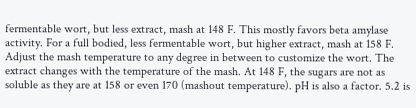fermentable wort, but less extract, mash at 148 F. This mostly favors beta amylase activity. For a full bodied, less fermentable wort, but higher extract, mash at 158 F. Adjust the mash temperature to any degree in between to customize the wort. The extract changes with the temperature of the mash. At 148 F, the sugars are not as soluble as they are at 158 or even 170 (mashout temperature). pH is also a factor. 5.2 is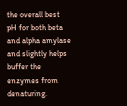the overall best pH for both beta and alpha amylase and slightly helps buffer the enzymes from denaturing.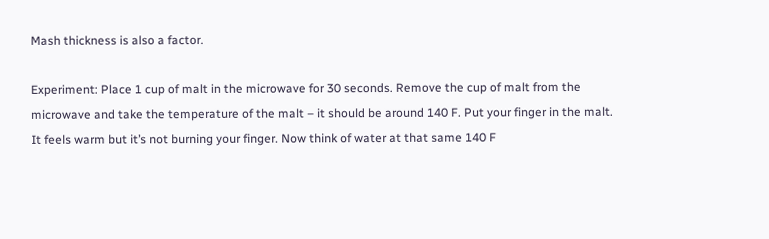Mash thickness is also a factor.

Experiment: Place 1 cup of malt in the microwave for 30 seconds. Remove the cup of malt from the microwave and take the temperature of the malt – it should be around 140 F. Put your finger in the malt. It feels warm but it’s not burning your finger. Now think of water at that same 140 F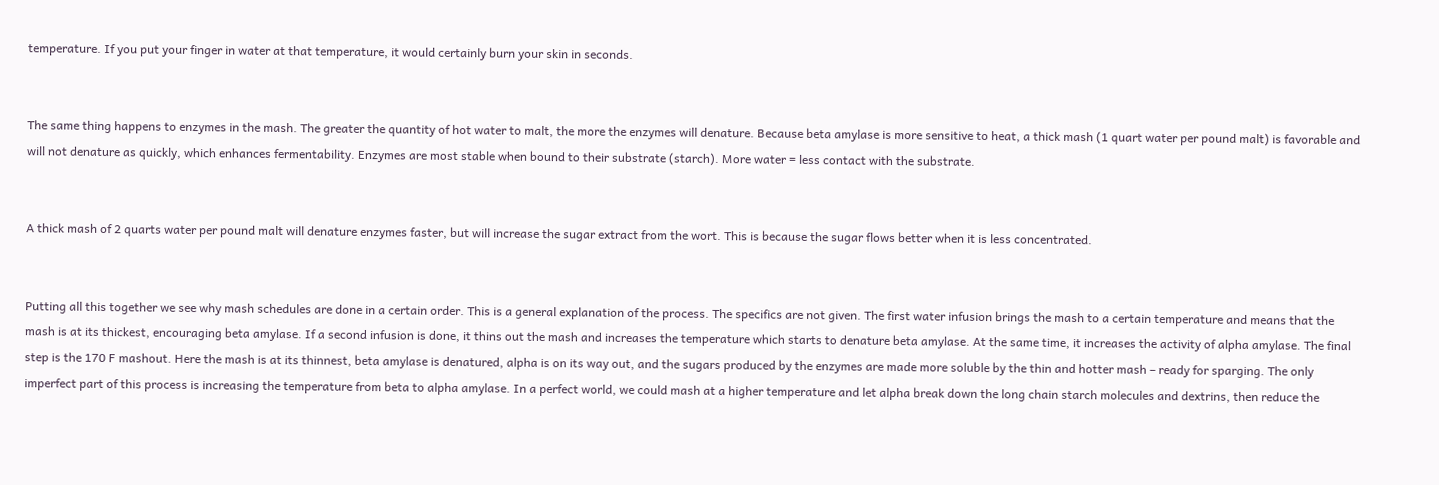temperature. If you put your finger in water at that temperature, it would certainly burn your skin in seconds.


The same thing happens to enzymes in the mash. The greater the quantity of hot water to malt, the more the enzymes will denature. Because beta amylase is more sensitive to heat, a thick mash (1 quart water per pound malt) is favorable and will not denature as quickly, which enhances fermentability. Enzymes are most stable when bound to their substrate (starch). More water = less contact with the substrate.


A thick mash of 2 quarts water per pound malt will denature enzymes faster, but will increase the sugar extract from the wort. This is because the sugar flows better when it is less concentrated.


Putting all this together we see why mash schedules are done in a certain order. This is a general explanation of the process. The specifics are not given. The first water infusion brings the mash to a certain temperature and means that the mash is at its thickest, encouraging beta amylase. If a second infusion is done, it thins out the mash and increases the temperature which starts to denature beta amylase. At the same time, it increases the activity of alpha amylase. The final step is the 170 F mashout. Here the mash is at its thinnest, beta amylase is denatured, alpha is on its way out, and the sugars produced by the enzymes are made more soluble by the thin and hotter mash – ready for sparging. The only imperfect part of this process is increasing the temperature from beta to alpha amylase. In a perfect world, we could mash at a higher temperature and let alpha break down the long chain starch molecules and dextrins, then reduce the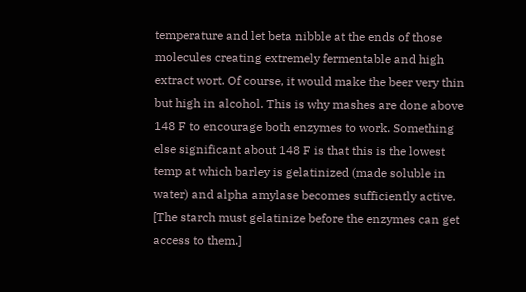temperature and let beta nibble at the ends of those molecules creating extremely fermentable and high extract wort. Of course, it would make the beer very thin but high in alcohol. This is why mashes are done above 148 F to encourage both enzymes to work. Something else significant about 148 F is that this is the lowest temp at which barley is gelatinized (made soluble in water) and alpha amylase becomes sufficiently active. [The starch must gelatinize before the enzymes can get access to them.]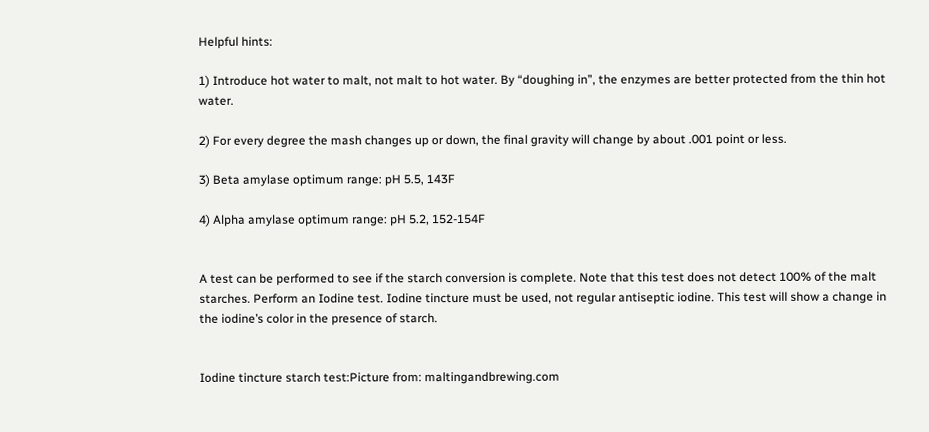Helpful hints:

1) Introduce hot water to malt, not malt to hot water. By “doughing in”, the enzymes are better protected from the thin hot water.

2) For every degree the mash changes up or down, the final gravity will change by about .001 point or less.

3) Beta amylase optimum range: pH 5.5, 143F

4) Alpha amylase optimum range: pH 5.2, 152-154F


A test can be performed to see if the starch conversion is complete. Note that this test does not detect 100% of the malt starches. Perform an Iodine test. Iodine tincture must be used, not regular antiseptic iodine. This test will show a change in the iodine’s color in the presence of starch.


Iodine tincture starch test:Picture from: maltingandbrewing.com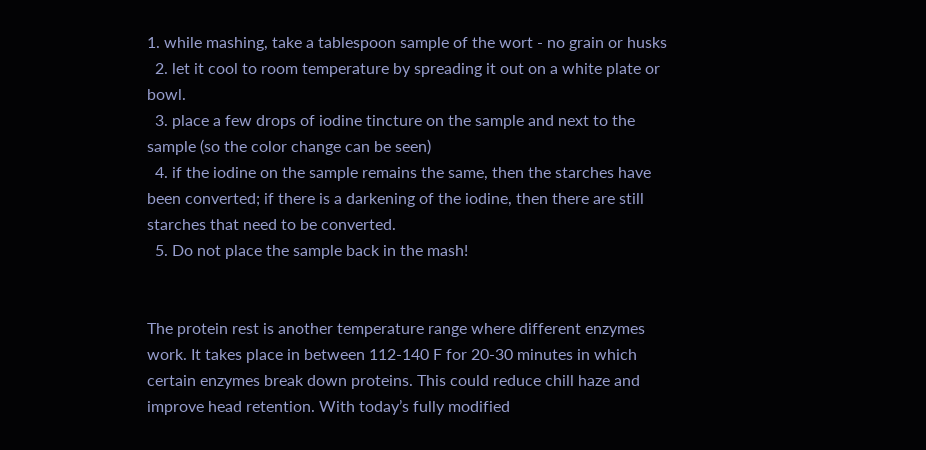1. while mashing, take a tablespoon sample of the wort - no grain or husks
  2. let it cool to room temperature by spreading it out on a white plate or bowl.
  3. place a few drops of iodine tincture on the sample and next to the sample (so the color change can be seen)
  4. if the iodine on the sample remains the same, then the starches have been converted; if there is a darkening of the iodine, then there are still starches that need to be converted.
  5. Do not place the sample back in the mash!


The protein rest is another temperature range where different enzymes work. It takes place in between 112-140 F for 20-30 minutes in which certain enzymes break down proteins. This could reduce chill haze and improve head retention. With today’s fully modified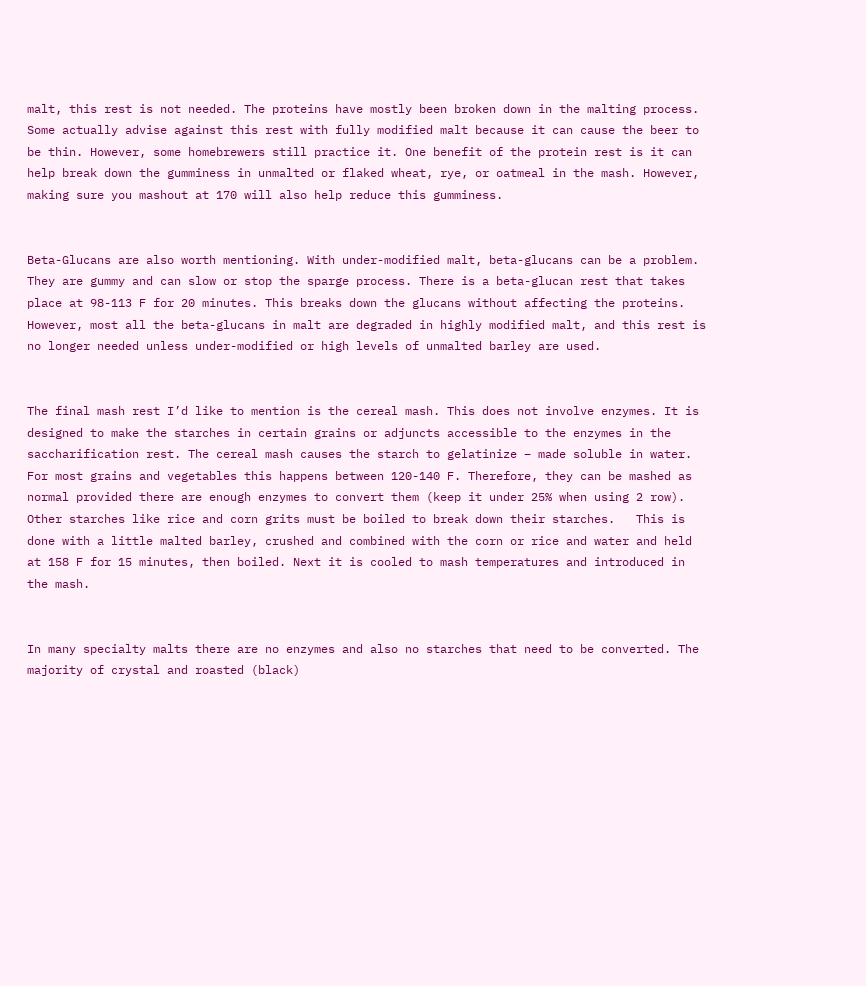malt, this rest is not needed. The proteins have mostly been broken down in the malting process. Some actually advise against this rest with fully modified malt because it can cause the beer to be thin. However, some homebrewers still practice it. One benefit of the protein rest is it can help break down the gumminess in unmalted or flaked wheat, rye, or oatmeal in the mash. However, making sure you mashout at 170 will also help reduce this gumminess.


Beta-Glucans are also worth mentioning. With under-modified malt, beta-glucans can be a problem. They are gummy and can slow or stop the sparge process. There is a beta-glucan rest that takes place at 98-113 F for 20 minutes. This breaks down the glucans without affecting the proteins. However, most all the beta-glucans in malt are degraded in highly modified malt, and this rest is no longer needed unless under-modified or high levels of unmalted barley are used.


The final mash rest I’d like to mention is the cereal mash. This does not involve enzymes. It is designed to make the starches in certain grains or adjuncts accessible to the enzymes in the saccharification rest. The cereal mash causes the starch to gelatinize – made soluble in water. For most grains and vegetables this happens between 120-140 F. Therefore, they can be mashed as normal provided there are enough enzymes to convert them (keep it under 25% when using 2 row). Other starches like rice and corn grits must be boiled to break down their starches.   This is done with a little malted barley, crushed and combined with the corn or rice and water and held at 158 F for 15 minutes, then boiled. Next it is cooled to mash temperatures and introduced in the mash.


In many specialty malts there are no enzymes and also no starches that need to be converted. The majority of crystal and roasted (black)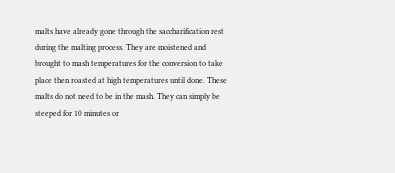malts have already gone through the saccharification rest during the malting process. They are moistened and brought to mash temperatures for the conversion to take place then roasted at high temperatures until done. These malts do not need to be in the mash. They can simply be steeped for 10 minutes or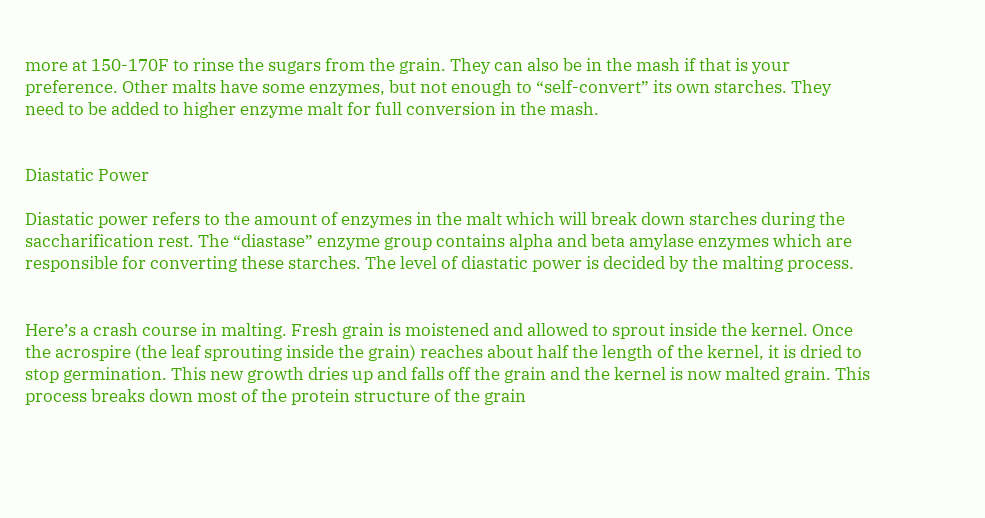more at 150-170F to rinse the sugars from the grain. They can also be in the mash if that is your preference. Other malts have some enzymes, but not enough to “self-convert” its own starches. They need to be added to higher enzyme malt for full conversion in the mash.


Diastatic Power

Diastatic power refers to the amount of enzymes in the malt which will break down starches during the saccharification rest. The “diastase” enzyme group contains alpha and beta amylase enzymes which are responsible for converting these starches. The level of diastatic power is decided by the malting process.


Here’s a crash course in malting. Fresh grain is moistened and allowed to sprout inside the kernel. Once the acrospire (the leaf sprouting inside the grain) reaches about half the length of the kernel, it is dried to stop germination. This new growth dries up and falls off the grain and the kernel is now malted grain. This process breaks down most of the protein structure of the grain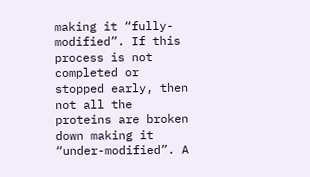making it “fully-modified”. If this process is not completed or stopped early, then not all the proteins are broken down making it “under-modified”. A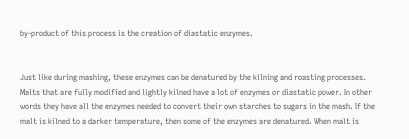by-product of this process is the creation of diastatic enzymes.


Just like during mashing, these enzymes can be denatured by the kilning and roasting processes. Malts that are fully modified and lightly kilned have a lot of enzymes or diastatic power. In other words they have all the enzymes needed to convert their own starches to sugars in the mash. If the malt is kilned to a darker temperature, then some of the enzymes are denatured. When malt is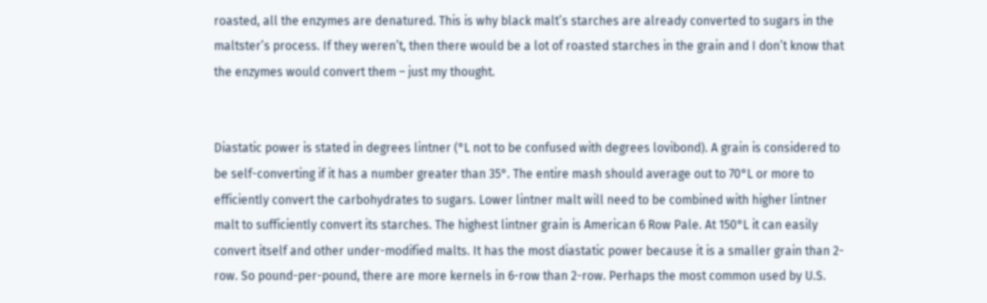roasted, all the enzymes are denatured. This is why black malt’s starches are already converted to sugars in the maltster’s process. If they weren’t, then there would be a lot of roasted starches in the grain and I don’t know that the enzymes would convert them – just my thought.


Diastatic power is stated in degrees lintner (°L not to be confused with degrees lovibond). A grain is considered to be self-converting if it has a number greater than 35°. The entire mash should average out to 70°L or more to efficiently convert the carbohydrates to sugars. Lower lintner malt will need to be combined with higher lintner malt to sufficiently convert its starches. The highest lintner grain is American 6 Row Pale. At 150°L it can easily convert itself and other under-modified malts. It has the most diastatic power because it is a smaller grain than 2-row. So pound-per-pound, there are more kernels in 6-row than 2-row. Perhaps the most common used by U.S.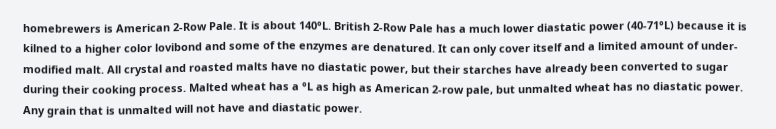homebrewers is American 2-Row Pale. It is about 140°L. British 2-Row Pale has a much lower diastatic power (40-71°L) because it is kilned to a higher color lovibond and some of the enzymes are denatured. It can only cover itself and a limited amount of under-modified malt. All crystal and roasted malts have no diastatic power, but their starches have already been converted to sugar during their cooking process. Malted wheat has a °L as high as American 2-row pale, but unmalted wheat has no diastatic power. Any grain that is unmalted will not have and diastatic power.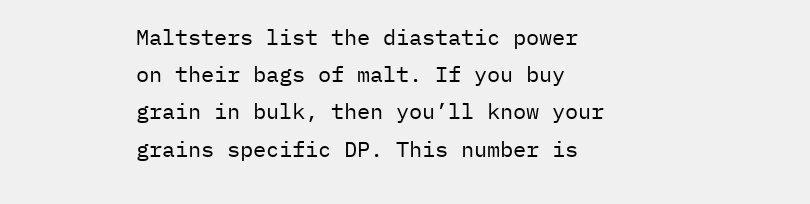Maltsters list the diastatic power on their bags of malt. If you buy grain in bulk, then you’ll know your grains specific DP. This number is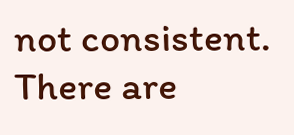not consistent. There are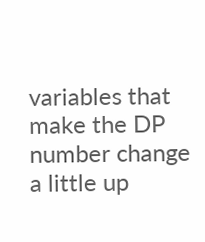variables that make the DP number change a little up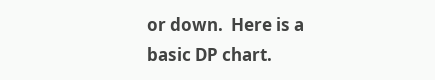or down.  Here is a basic DP chart.